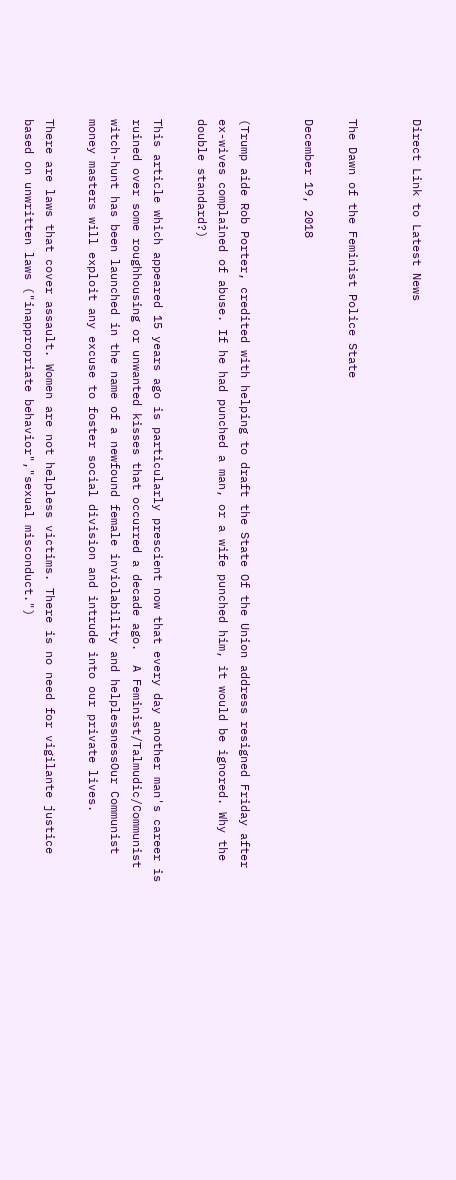Direct Link to Latest News


The Dawn of the Feminist Police State

December 19, 2018


(Trump aide Rob Porter, credited with helping to draft the State Of the Union address resigned Friday after ex-wives complained of abuse. If he had punched a man, or a wife punched him, it would be ignored. Why the double standard?)

This article which appeared 15 years ago is particularly prescient now that every day another man's career is ruined over some roughhousing or unwanted kisses that occurred a decade ago.  A Feminist/Talmudic/Communist witch-hunt has been launched in the name of a newfound female inviolability and helplessnessOur Communist money masters will exploit any excuse to foster social division and intrude into our private lives.

There are laws that cover assault. Women are not helpless victims. There is no need for vigilante justice based on unwritten laws ("inappropriate behavior","sexual misconduct.")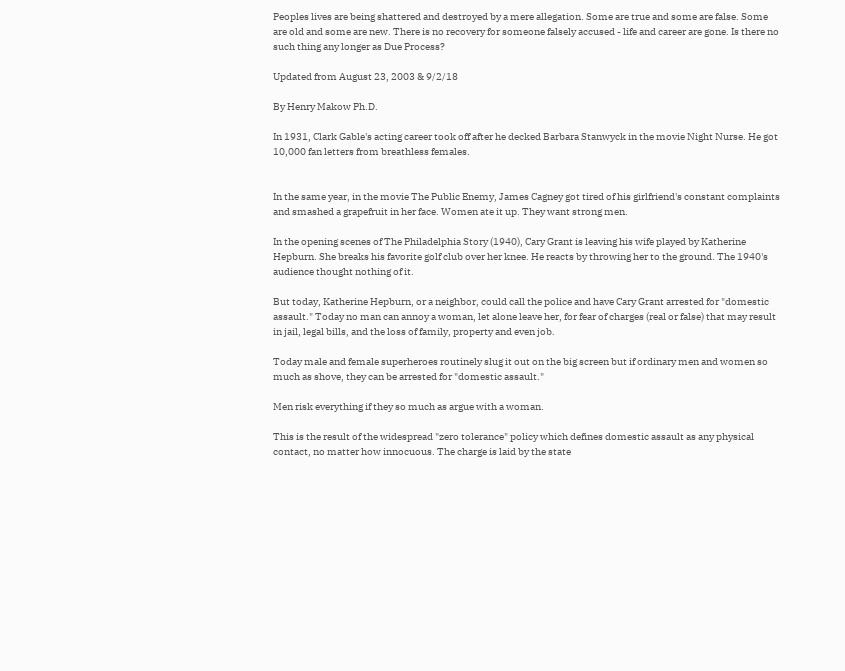Peoples lives are being shattered and destroyed by a mere allegation. Some are true and some are false. Some are old and some are new. There is no recovery for someone falsely accused - life and career are gone. Is there no such thing any longer as Due Process?

Updated from August 23, 2003 & 9/2/18

By Henry Makow Ph.D.

In 1931, Clark Gable's acting career took off after he decked Barbara Stanwyck in the movie Night Nurse. He got 10,000 fan letters from breathless females.


In the same year, in the movie The Public Enemy, James Cagney got tired of his girlfriend's constant complaints and smashed a grapefruit in her face. Women ate it up. They want strong men.

In the opening scenes of The Philadelphia Story (1940), Cary Grant is leaving his wife played by Katherine Hepburn. She breaks his favorite golf club over her knee. He reacts by throwing her to the ground. The 1940's audience thought nothing of it.

But today, Katherine Hepburn, or a neighbor, could call the police and have Cary Grant arrested for "domestic assault." Today no man can annoy a woman, let alone leave her, for fear of charges (real or false) that may result in jail, legal bills, and the loss of family, property and even job.

Today male and female superheroes routinely slug it out on the big screen but if ordinary men and women so much as shove, they can be arrested for "domestic assault."

Men risk everything if they so much as argue with a woman.

This is the result of the widespread "zero tolerance" policy which defines domestic assault as any physical contact, no matter how innocuous. The charge is laid by the state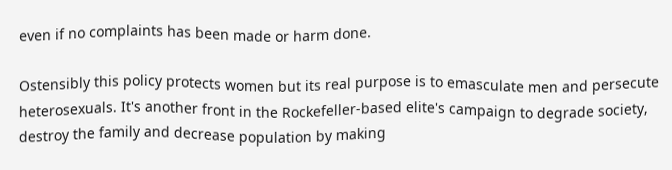even if no complaints has been made or harm done.

Ostensibly this policy protects women but its real purpose is to emasculate men and persecute heterosexuals. It's another front in the Rockefeller-based elite's campaign to degrade society, destroy the family and decrease population by making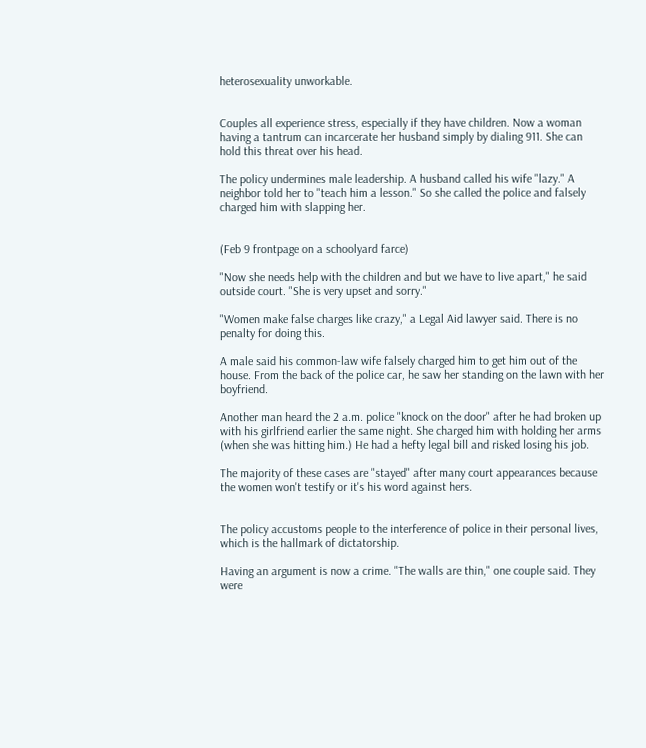heterosexuality unworkable.


Couples all experience stress, especially if they have children. Now a woman having a tantrum can incarcerate her husband simply by dialing 911. She can hold this threat over his head.

The policy undermines male leadership. A husband called his wife "lazy." A neighbor told her to "teach him a lesson." So she called the police and falsely charged him with slapping her.


(Feb 9 frontpage on a schoolyard farce)

"Now she needs help with the children and but we have to live apart," he said outside court. "She is very upset and sorry."

"Women make false charges like crazy," a Legal Aid lawyer said. There is no penalty for doing this.

A male said his common-law wife falsely charged him to get him out of the house. From the back of the police car, he saw her standing on the lawn with her boyfriend.

Another man heard the 2 a.m. police "knock on the door" after he had broken up with his girlfriend earlier the same night. She charged him with holding her arms (when she was hitting him.) He had a hefty legal bill and risked losing his job.

The majority of these cases are "stayed" after many court appearances because the women won't testify or it's his word against hers.


The policy accustoms people to the interference of police in their personal lives, which is the hallmark of dictatorship.

Having an argument is now a crime. "The walls are thin," one couple said. They were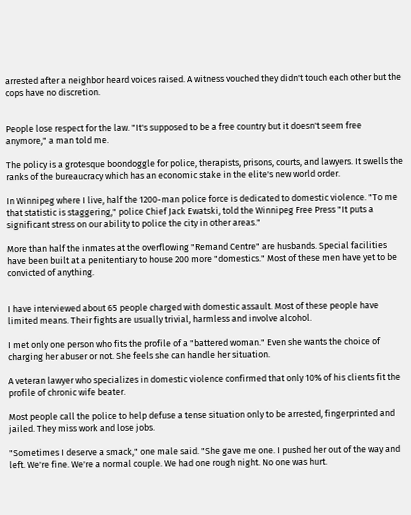arrested after a neighbor heard voices raised. A witness vouched they didn't touch each other but the cops have no discretion.


People lose respect for the law. "It's supposed to be a free country but it doesn't seem free anymore," a man told me.

The policy is a grotesque boondoggle for police, therapists, prisons, courts, and lawyers. It swells the ranks of the bureaucracy which has an economic stake in the elite's new world order.

In Winnipeg where I live, half the 1200-man police force is dedicated to domestic violence. "To me that statistic is staggering," police Chief Jack Ewatski, told the Winnipeg Free Press "It puts a significant stress on our ability to police the city in other areas."

More than half the inmates at the overflowing "Remand Centre" are husbands. Special facilities have been built at a penitentiary to house 200 more "domestics." Most of these men have yet to be convicted of anything.


I have interviewed about 65 people charged with domestic assault. Most of these people have limited means. Their fights are usually trivial, harmless and involve alcohol.

I met only one person who fits the profile of a "battered woman." Even she wants the choice of charging her abuser or not. She feels she can handle her situation.

A veteran lawyer who specializes in domestic violence confirmed that only 10% of his clients fit the profile of chronic wife beater.

Most people call the police to help defuse a tense situation only to be arrested, fingerprinted and jailed. They miss work and lose jobs.

"Sometimes I deserve a smack," one male said. "She gave me one. I pushed her out of the way and left. We're fine. We're a normal couple. We had one rough night. No one was hurt.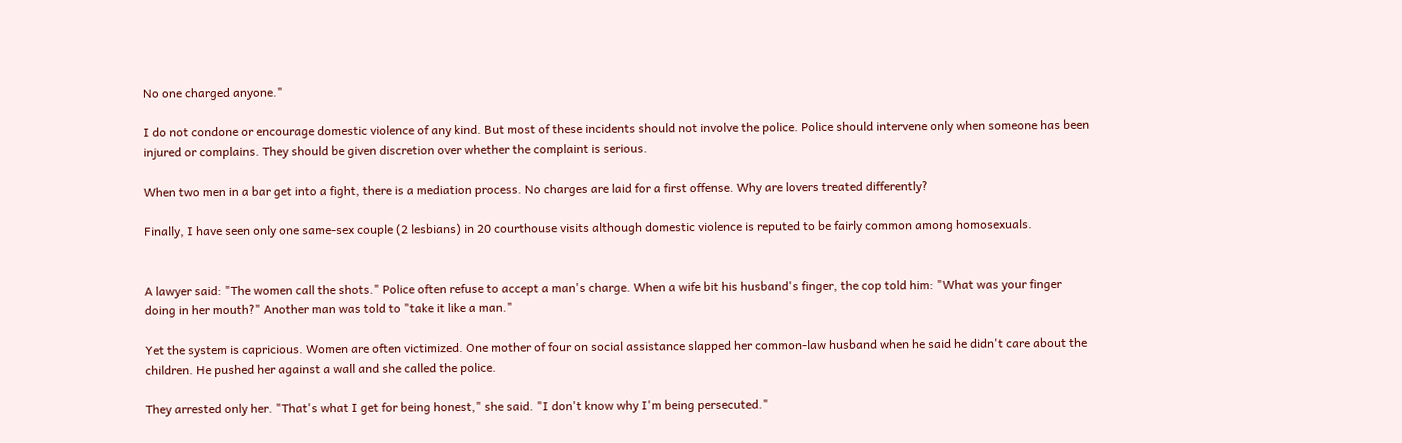No one charged anyone."

I do not condone or encourage domestic violence of any kind. But most of these incidents should not involve the police. Police should intervene only when someone has been injured or complains. They should be given discretion over whether the complaint is serious.

When two men in a bar get into a fight, there is a mediation process. No charges are laid for a first offense. Why are lovers treated differently?

Finally, I have seen only one same-sex couple (2 lesbians) in 20 courthouse visits although domestic violence is reputed to be fairly common among homosexuals.


A lawyer said: "The women call the shots." Police often refuse to accept a man's charge. When a wife bit his husband's finger, the cop told him: "What was your finger doing in her mouth?" Another man was told to "take it like a man."

Yet the system is capricious. Women are often victimized. One mother of four on social assistance slapped her common-law husband when he said he didn't care about the children. He pushed her against a wall and she called the police.

They arrested only her. "That's what I get for being honest," she said. "I don't know why I'm being persecuted."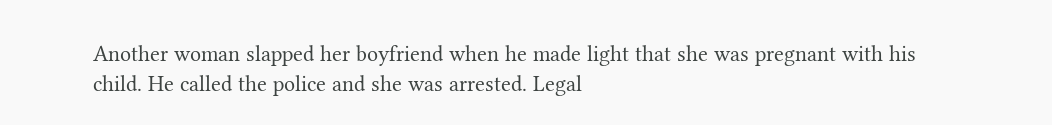Another woman slapped her boyfriend when he made light that she was pregnant with his child. He called the police and she was arrested. Legal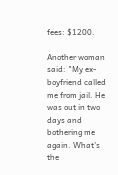fees: $1200.

Another woman said: "My ex-boyfriend called me from jail. He was out in two days and bothering me again. What's the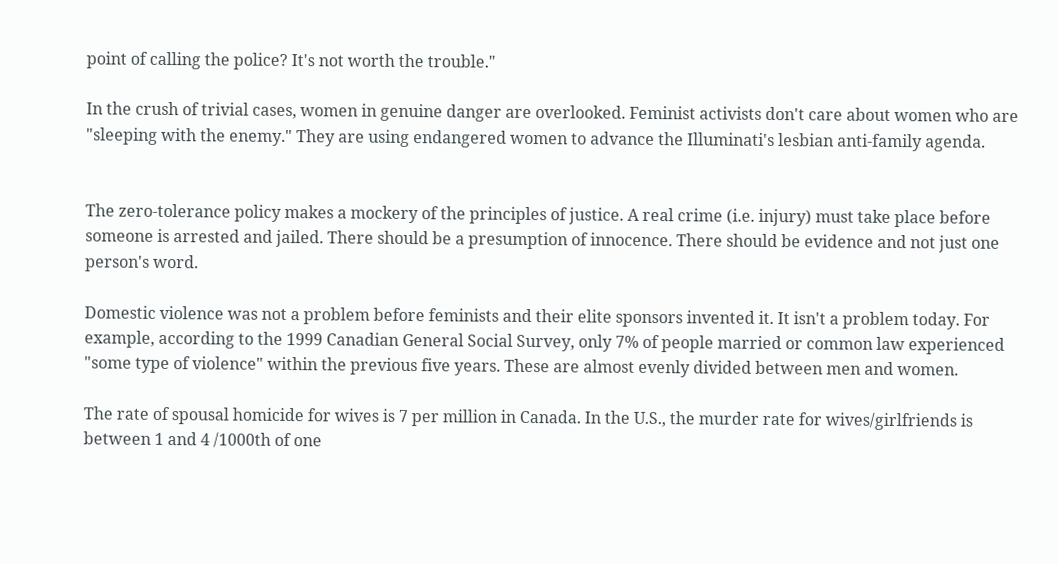point of calling the police? It's not worth the trouble."

In the crush of trivial cases, women in genuine danger are overlooked. Feminist activists don't care about women who are "sleeping with the enemy." They are using endangered women to advance the Illuminati's lesbian anti-family agenda.


The zero-tolerance policy makes a mockery of the principles of justice. A real crime (i.e. injury) must take place before someone is arrested and jailed. There should be a presumption of innocence. There should be evidence and not just one person's word.

Domestic violence was not a problem before feminists and their elite sponsors invented it. It isn't a problem today. For example, according to the 1999 Canadian General Social Survey, only 7% of people married or common law experienced "some type of violence" within the previous five years. These are almost evenly divided between men and women.

The rate of spousal homicide for wives is 7 per million in Canada. In the U.S., the murder rate for wives/girlfriends is between 1 and 4 /1000th of one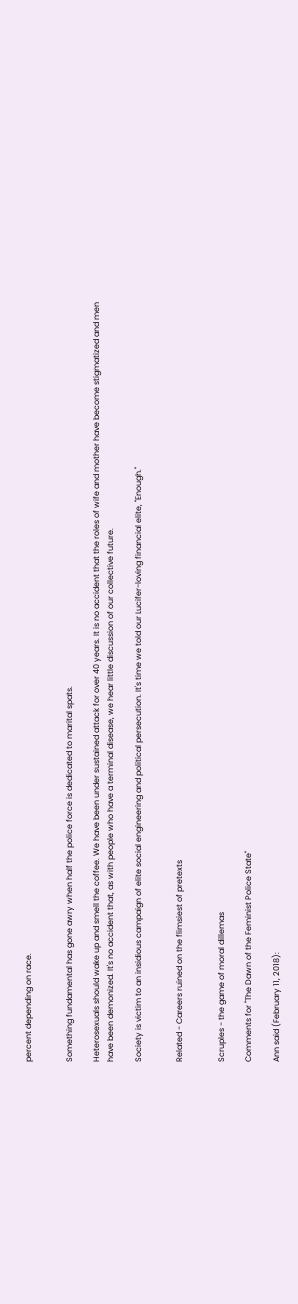percent depending on race.


Something fundamental has gone awry when half the police force is dedicated to marital spats.

Heterosexuals should wake up and smell the coffee. We have been under sustained attack for over 40 years. It is no accident that the roles of wife and mother have become stigmatized and men have been demonized. It's no accident that, as with people who have a terminal disease, we hear little discussion of our collective future.

Society is victim to an insidious campaign of elite social engineering and political persecution. It's time we told our Lucifer-loving financial elite, "Enough."


Related - Careers ruined on the flimsiest of pretexts


Scruples - the game of moral dillemas

Comments for "The Dawn of the Feminist Police State"

Ann said (February 11, 2018):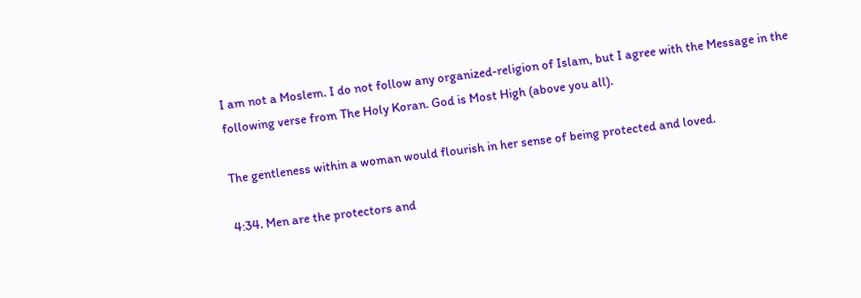I am not a Moslem. I do not follow any organized-religion of Islam, but I agree with the Message in the following verse from The Holy Koran. God is Most High (above you all).

The gentleness within a woman would flourish in her sense of being protected and loved.

4:34. Men are the protectors and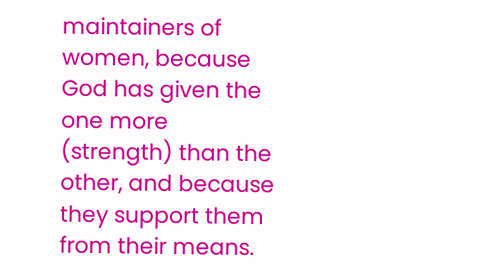maintainers of women, because God has given the one more (strength) than the other, and because they support them from their means.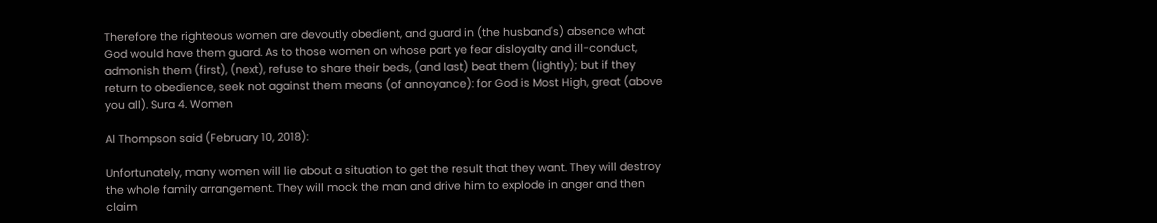Therefore the righteous women are devoutly obedient, and guard in (the husband's) absence what God would have them guard. As to those women on whose part ye fear disloyalty and ill-conduct, admonish them (first), (next), refuse to share their beds, (and last) beat them (lightly); but if they return to obedience, seek not against them means (of annoyance): for God is Most High, great (above you all). Sura 4. Women

Al Thompson said (February 10, 2018):

Unfortunately, many women will lie about a situation to get the result that they want. They will destroy the whole family arrangement. They will mock the man and drive him to explode in anger and then claim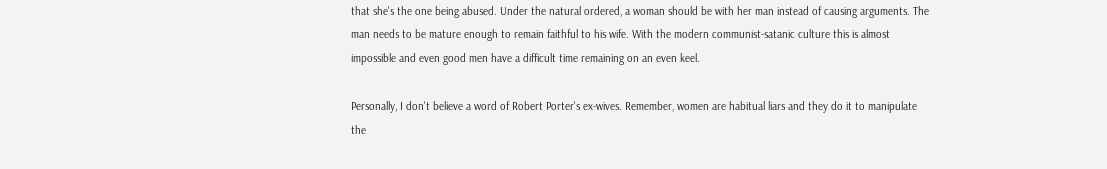that she's the one being abused. Under the natural ordered, a woman should be with her man instead of causing arguments. The man needs to be mature enough to remain faithful to his wife. With the modern communist-satanic culture this is almost impossible and even good men have a difficult time remaining on an even keel.

Personally, I don't believe a word of Robert Porter's ex-wives. Remember, women are habitual liars and they do it to manipulate the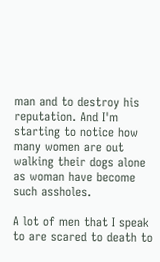man and to destroy his reputation. And I'm starting to notice how many women are out walking their dogs alone as woman have become such assholes.

A lot of men that I speak to are scared to death to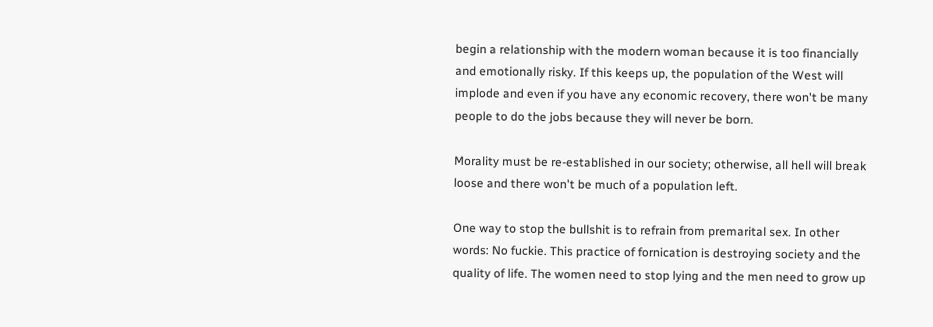begin a relationship with the modern woman because it is too financially and emotionally risky. If this keeps up, the population of the West will implode and even if you have any economic recovery, there won't be many people to do the jobs because they will never be born.

Morality must be re-established in our society; otherwise, all hell will break loose and there won't be much of a population left.

One way to stop the bullshit is to refrain from premarital sex. In other words: No fuckie. This practice of fornication is destroying society and the quality of life. The women need to stop lying and the men need to grow up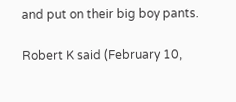and put on their big boy pants.

Robert K said (February 10,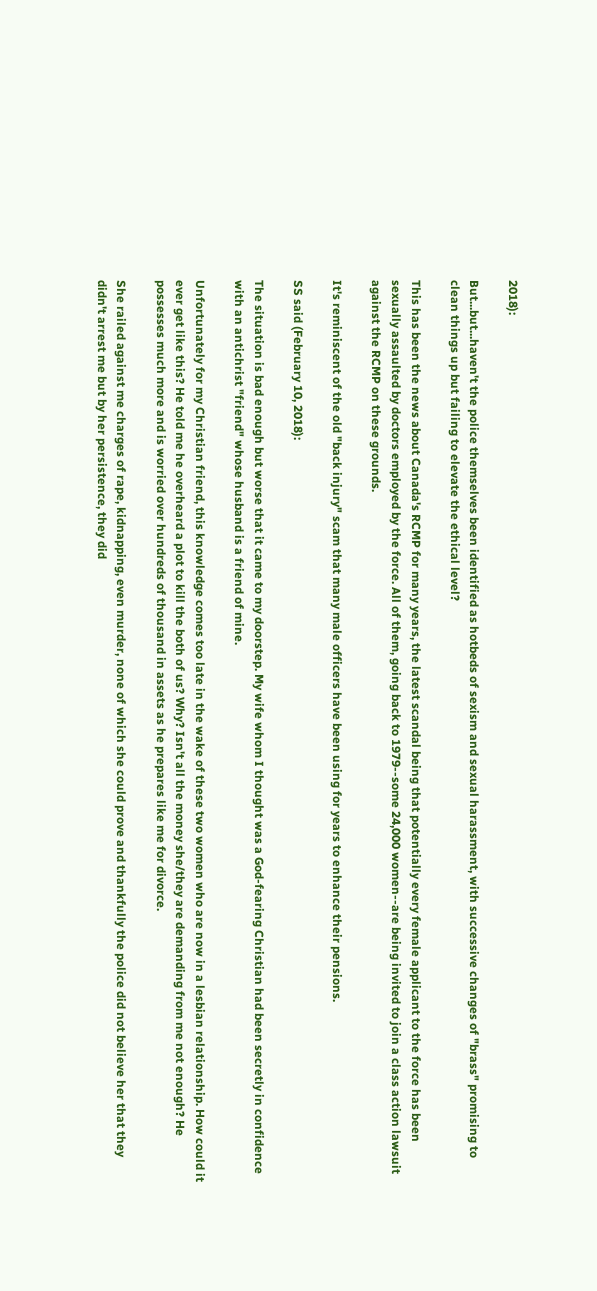2018):

But...but...haven't the police themselves been identified as hotbeds of sexism and sexual harassment, with successive changes of "brass" promising to clean things up but failing to elevate the ethical level?

This has been the news about Canada's RCMP for many years, the latest scandal being that potentially every female applicant to the force has been sexually assaulted by doctors employed by the force. All of them, going back to 1979--some 24,000 women--are being invited to join a class action lawsuit against the RCMP on these grounds.

It's reminiscent of the old "back injury" scam that many male officers have been using for years to enhance their pensions.

SS said (February 10, 2018):

The situation is bad enough but worse that it came to my doorstep. My wife whom I thought was a God-fearing Christian had been secretly in confidence with an antichrist "friend" whose husband is a friend of mine.

Unfortunately for my Christian friend, this knowledge comes too late in the wake of these two women who are now in a lesbian relationship. How could it ever get like this? He told me he overheard a plot to kill the both of us? Why? Isn't all the money she/they are demanding from me not enough? He possesses much more and is worried over hundreds of thousand in assets as he prepares like me for divorce.

She railed against me charges of rape, kidnapping, even murder, none of which she could prove and thankfully the police did not believe her that they didn't arrest me but by her persistence, they did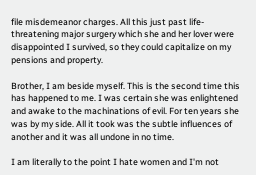file misdemeanor charges. All this just past life-threatening major surgery which she and her lover were disappointed I survived, so they could capitalize on my pensions and property.

Brother, I am beside myself. This is the second time this has happened to me. I was certain she was enlightened and awake to the machinations of evil. For ten years she was by my side. All it took was the subtle influences of another and it was all undone in no time.

I am literally to the point I hate women and I'm not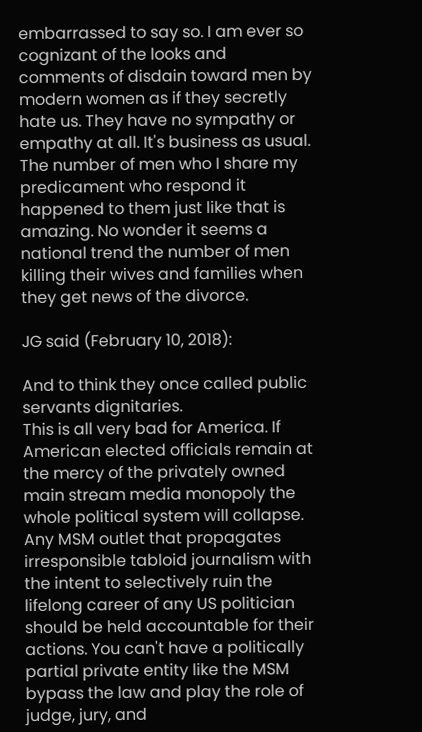embarrassed to say so. I am ever so cognizant of the looks and comments of disdain toward men by modern women as if they secretly hate us. They have no sympathy or empathy at all. It's business as usual. The number of men who I share my predicament who respond it happened to them just like that is amazing. No wonder it seems a national trend the number of men killing their wives and families when they get news of the divorce.

JG said (February 10, 2018):

And to think they once called public servants dignitaries.
This is all very bad for America. If American elected officials remain at the mercy of the privately owned main stream media monopoly the whole political system will collapse.
Any MSM outlet that propagates irresponsible tabloid journalism with the intent to selectively ruin the lifelong career of any US politician should be held accountable for their actions. You can't have a politically partial private entity like the MSM bypass the law and play the role of judge, jury, and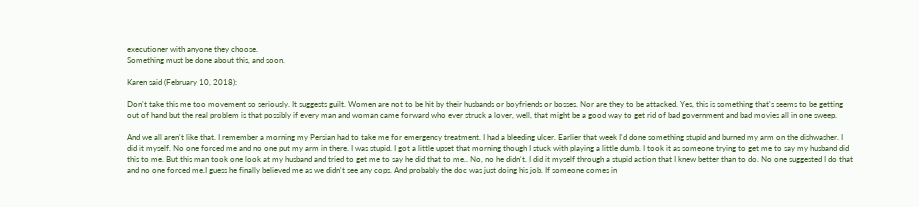executioner with anyone they choose.
Something must be done about this, and soon.

Karen said (February 10, 2018):

Don't take this me too movement so seriously. It suggests guilt. Women are not to be hit by their husbands or boyfriends or bosses. Nor are they to be attacked. Yes, this is something that's seems to be getting out of hand but the real problem is that possibly if every man and woman came forward who ever struck a lover, well, that might be a good way to get rid of bad government and bad movies all in one sweep.

And we all aren't like that. I remember a morning my Persian had to take me for emergency treatment. I had a bleeding ulcer. Earlier that week I'd done something stupid and burned my arm on the dishwasher. I did it myself. No one forced me and no one put my arm in there. I was stupid. I got a little upset that morning though I stuck with playing a little dumb. I took it as someone trying to get me to say my husband did this to me. But this man took one look at my husband and tried to get me to say he did that to me.. No, no he didn't. I did it myself through a stupid action that I knew better than to do. No one suggested I do that and no one forced me.I guess he finally believed me as we didn't see any cops. And probably the doc was just doing his job. If someone comes in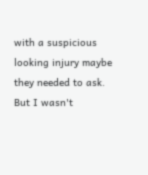with a suspicious looking injury maybe they needed to ask. But I wasn't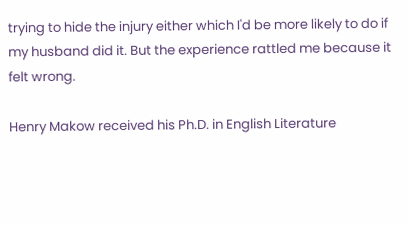trying to hide the injury either which I'd be more likely to do if my husband did it. But the experience rattled me because it felt wrong.

Henry Makow received his Ph.D. in English Literature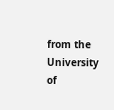from the University of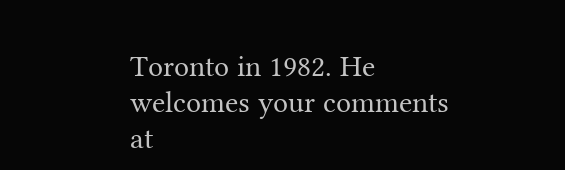Toronto in 1982. He welcomes your comments at